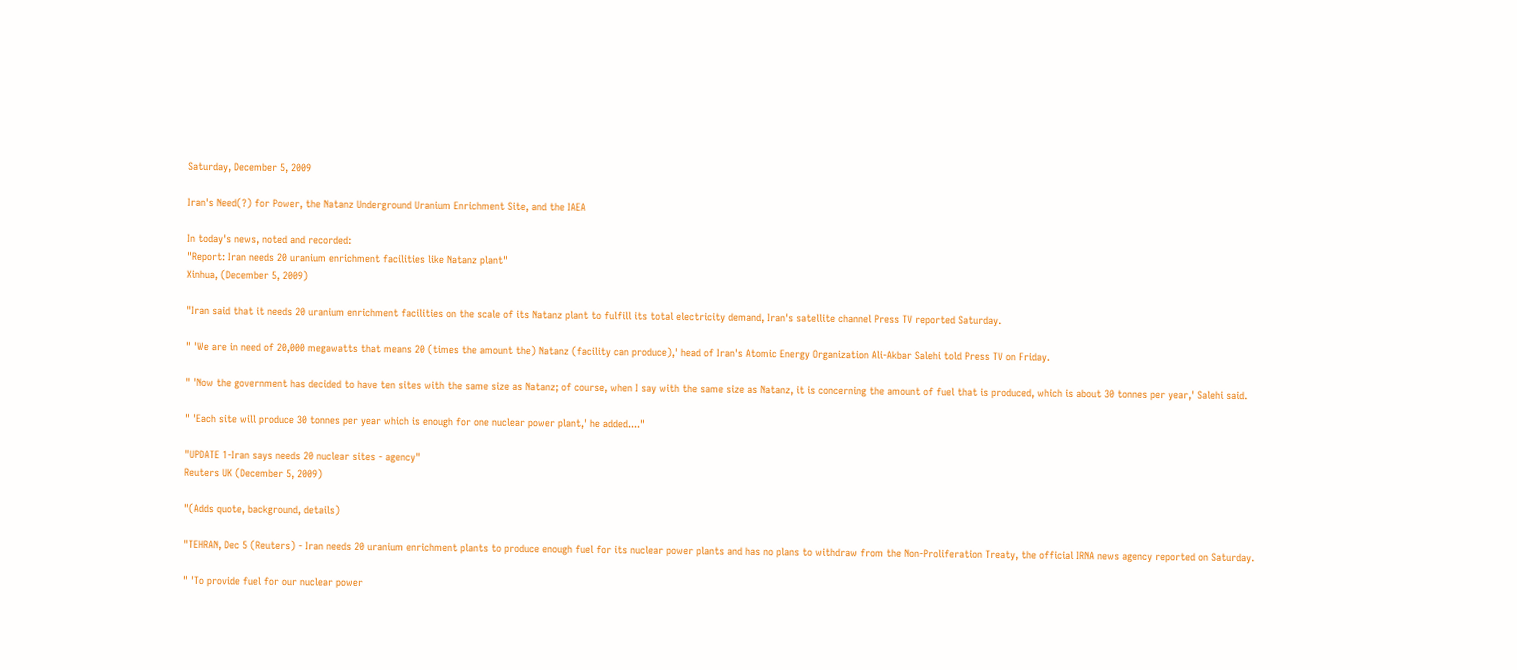Saturday, December 5, 2009

Iran's Need(?) for Power, the Natanz Underground Uranium Enrichment Site, and the IAEA

In today's news, noted and recorded:
"Report: Iran needs 20 uranium enrichment facilities like Natanz plant"
Xinhua, (December 5, 2009)

"Iran said that it needs 20 uranium enrichment facilities on the scale of its Natanz plant to fulfill its total electricity demand, Iran's satellite channel Press TV reported Saturday.

" 'We are in need of 20,000 megawatts that means 20 (times the amount the) Natanz (facility can produce),' head of Iran's Atomic Energy Organization Ali-Akbar Salehi told Press TV on Friday.

" 'Now the government has decided to have ten sites with the same size as Natanz; of course, when I say with the same size as Natanz, it is concerning the amount of fuel that is produced, which is about 30 tonnes per year,' Salehi said.

" 'Each site will produce 30 tonnes per year which is enough for one nuclear power plant,' he added...."

"UPDATE 1-Iran says needs 20 nuclear sites - agency"
Reuters UK (December 5, 2009)

"(Adds quote, background, details)

"TEHRAN, Dec 5 (Reuters) - Iran needs 20 uranium enrichment plants to produce enough fuel for its nuclear power plants and has no plans to withdraw from the Non-Proliferation Treaty, the official IRNA news agency reported on Saturday.

" 'To provide fuel for our nuclear power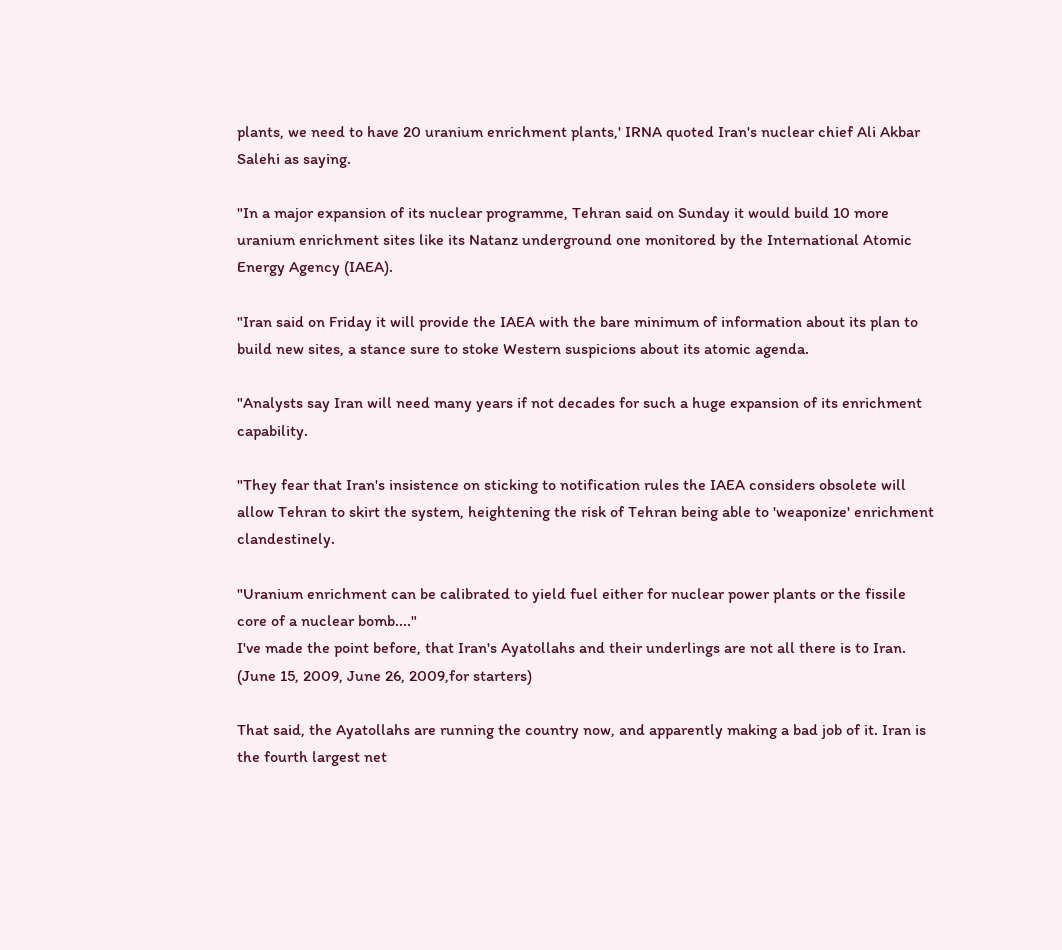plants, we need to have 20 uranium enrichment plants,' IRNA quoted Iran's nuclear chief Ali Akbar Salehi as saying.

"In a major expansion of its nuclear programme, Tehran said on Sunday it would build 10 more uranium enrichment sites like its Natanz underground one monitored by the International Atomic Energy Agency (IAEA).

"Iran said on Friday it will provide the IAEA with the bare minimum of information about its plan to build new sites, a stance sure to stoke Western suspicions about its atomic agenda.

"Analysts say Iran will need many years if not decades for such a huge expansion of its enrichment capability.

"They fear that Iran's insistence on sticking to notification rules the IAEA considers obsolete will allow Tehran to skirt the system, heightening the risk of Tehran being able to 'weaponize' enrichment clandestinely.

"Uranium enrichment can be calibrated to yield fuel either for nuclear power plants or the fissile core of a nuclear bomb...."
I've made the point before, that Iran's Ayatollahs and their underlings are not all there is to Iran. (June 15, 2009, June 26, 2009,for starters)

That said, the Ayatollahs are running the country now, and apparently making a bad job of it. Iran is the fourth largest net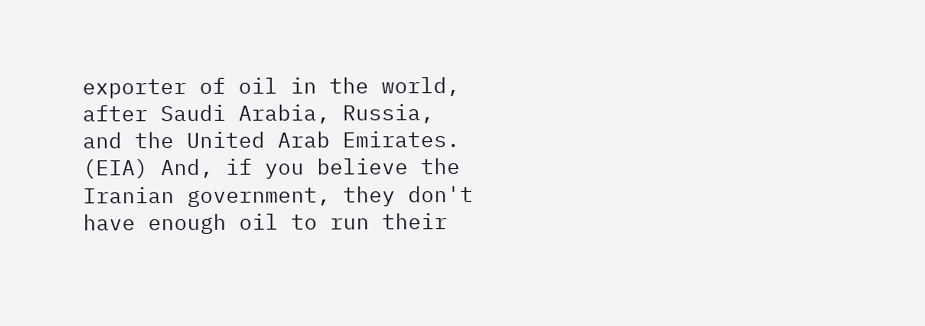exporter of oil in the world, after Saudi Arabia, Russia, and the United Arab Emirates. (EIA) And, if you believe the Iranian government, they don't have enough oil to run their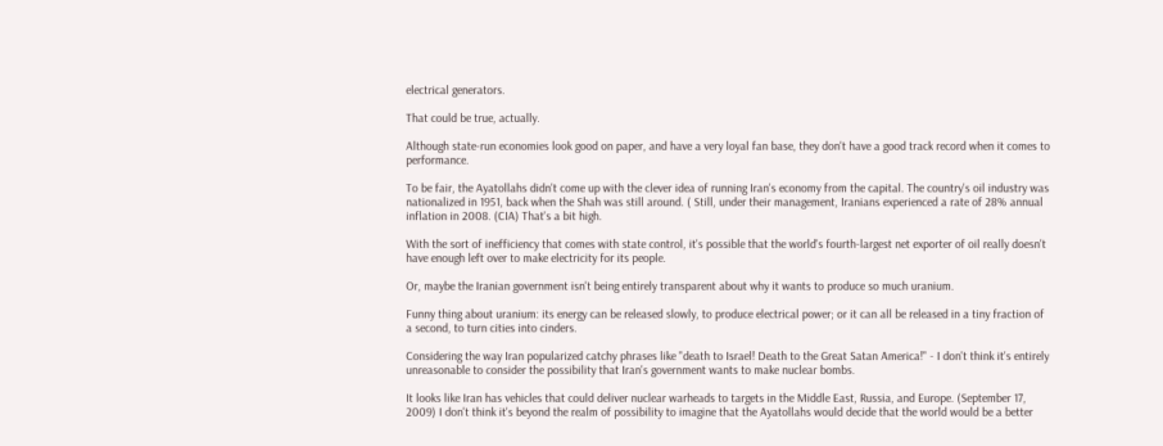electrical generators.

That could be true, actually.

Although state-run economies look good on paper, and have a very loyal fan base, they don't have a good track record when it comes to performance.

To be fair, the Ayatollahs didn't come up with the clever idea of running Iran's economy from the capital. The country's oil industry was nationalized in 1951, back when the Shah was still around. ( Still, under their management, Iranians experienced a rate of 28% annual inflation in 2008. (CIA) That's a bit high.

With the sort of inefficiency that comes with state control, it's possible that the world's fourth-largest net exporter of oil really doesn't have enough left over to make electricity for its people.

Or, maybe the Iranian government isn't being entirely transparent about why it wants to produce so much uranium.

Funny thing about uranium: its energy can be released slowly, to produce electrical power; or it can all be released in a tiny fraction of a second, to turn cities into cinders.

Considering the way Iran popularized catchy phrases like "death to Israel! Death to the Great Satan America!" - I don't think it's entirely unreasonable to consider the possibility that Iran's government wants to make nuclear bombs.

It looks like Iran has vehicles that could deliver nuclear warheads to targets in the Middle East, Russia, and Europe. (September 17, 2009) I don't think it's beyond the realm of possibility to imagine that the Ayatollahs would decide that the world would be a better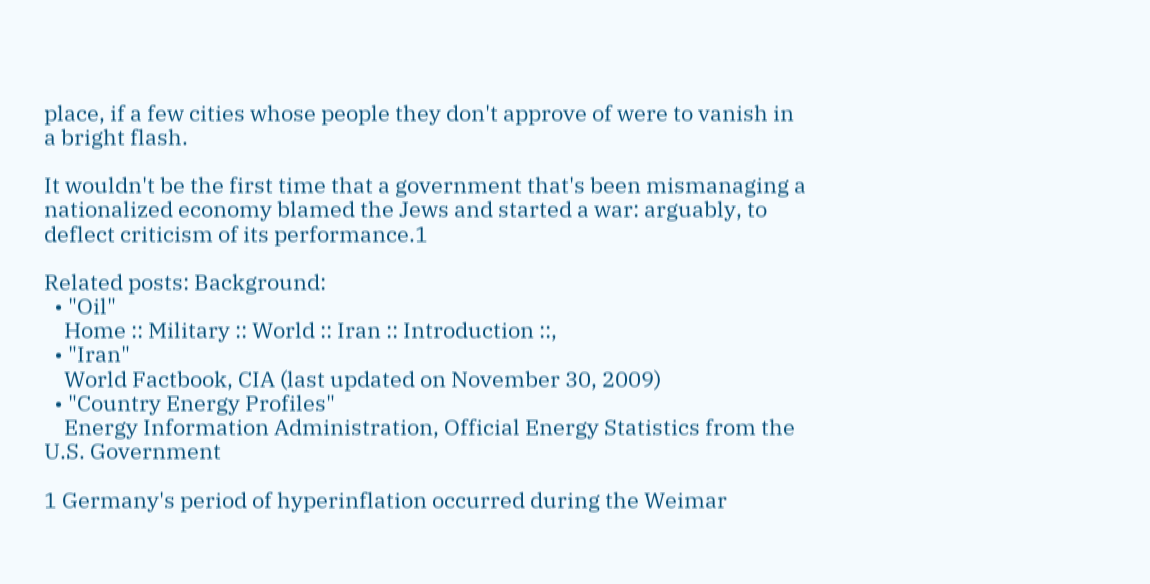place, if a few cities whose people they don't approve of were to vanish in a bright flash.

It wouldn't be the first time that a government that's been mismanaging a nationalized economy blamed the Jews and started a war: arguably, to deflect criticism of its performance.1

Related posts: Background:
  • "Oil"
    Home :: Military :: World :: Iran :: Introduction ::,
  • "Iran"
    World Factbook, CIA (last updated on November 30, 2009)
  • "Country Energy Profiles"
    Energy Information Administration, Official Energy Statistics from the U.S. Government

1 Germany's period of hyperinflation occurred during the Weimar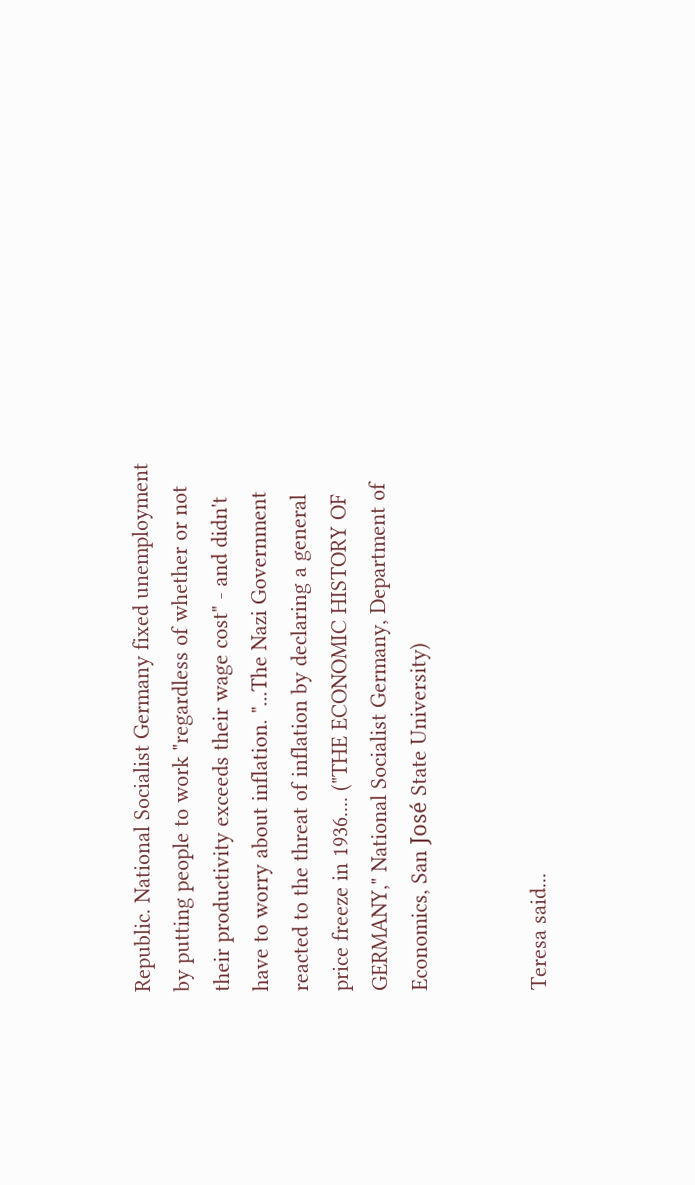Republic. National Socialist Germany fixed unemployment by putting people to work "regardless of whether or not their productivity exceeds their wage cost" - and didn't have to worry about inflation. "...The Nazi Government reacted to the threat of inflation by declaring a general price freeze in 1936.... ("THE ECONOMIC HISTORY OF GERMANY," National Socialist Germany, Department of Economics, San José State University)


Teresa said...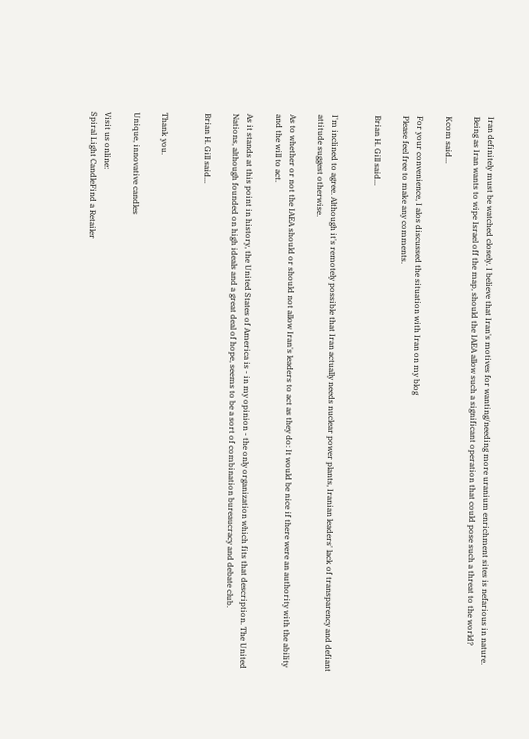Iran definitely must be watched closely. I believe that Iran's motives for wanting/needing more uranium enrichment sites is nefarious in nature. Being as Iran wants to wipe Israel off the map, should the IAEA allow such a significant operation that could pose such a threat to the world?

Kcom said...

For your convenience, I alos discussed the situation with Iran on my blog
Please feel free to make any comments.

Brian H. Gill said...


I'm inclined to agree. Although it's remotely possible that Iran actually needs nuclear power plants, Iranian leaders' lack of transparency and defiant attitude suggest otherwise.

As to whether or not the IAEA should or should not allow Iran's leaders to act as they do: It would be nice if there were an authority with the ability and the will to act.

As it stands at this point in history, the United States of America is - in my opinion - the only organization which fits that description. The United Nations, although founded on high ideals and a great deal of hope, seems to be a sort of combination bureaucracy and debate club.

Brian H. Gill said...


Thank you.

Unique, innovative candles

Visit us online:
Spiral Light CandleFind a Retailer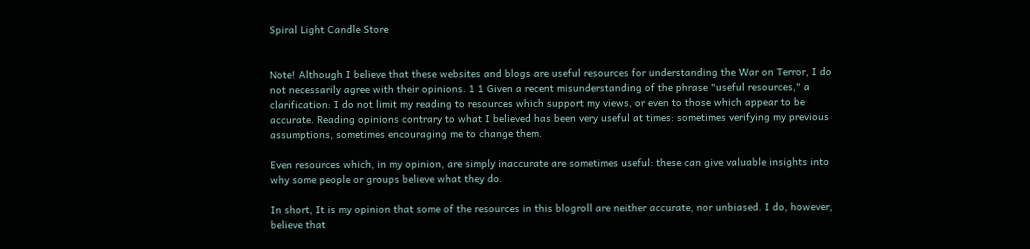Spiral Light Candle Store


Note! Although I believe that these websites and blogs are useful resources for understanding the War on Terror, I do not necessarily agree with their opinions. 1 1 Given a recent misunderstanding of the phrase "useful resources," a clarification: I do not limit my reading to resources which support my views, or even to those which appear to be accurate. Reading opinions contrary to what I believed has been very useful at times: sometimes verifying my previous assumptions, sometimes encouraging me to change them.

Even resources which, in my opinion, are simply inaccurate are sometimes useful: these can give valuable insights into why some people or groups believe what they do.

In short, It is my opinion that some of the resources in this blogroll are neither accurate, nor unbiased. I do, however, believe that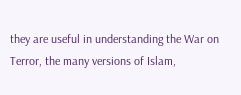they are useful in understanding the War on Terror, the many versions of Islam,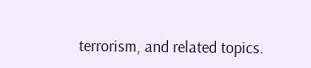terrorism, and related topics.